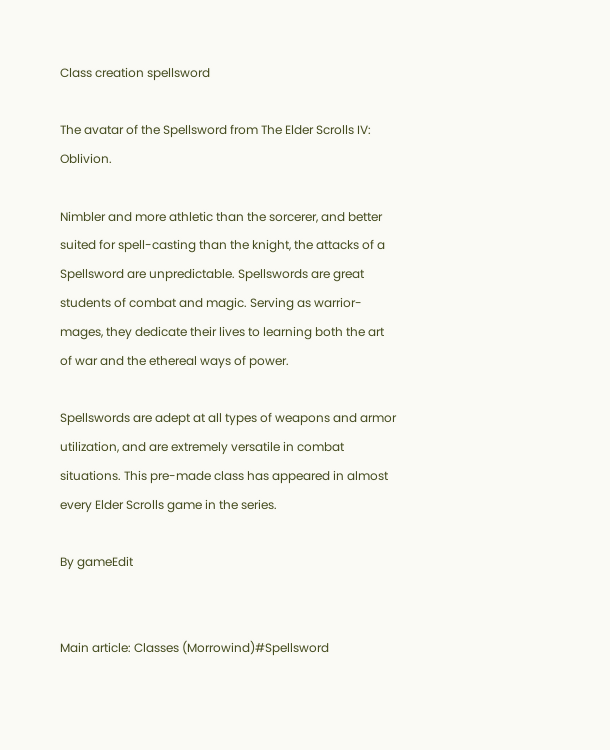Class creation spellsword

The avatar of the Spellsword from The Elder Scrolls IV: Oblivion.

Nimbler and more athletic than the sorcerer, and better suited for spell-casting than the knight, the attacks of a Spellsword are unpredictable. Spellswords are great students of combat and magic. Serving as warrior-mages, they dedicate their lives to learning both the art of war and the ethereal ways of power.

Spellswords are adept at all types of weapons and armor utilization, and are extremely versatile in combat situations. This pre-made class has appeared in almost every Elder Scrolls game in the series.

By gameEdit


Main article: Classes (Morrowind)#Spellsword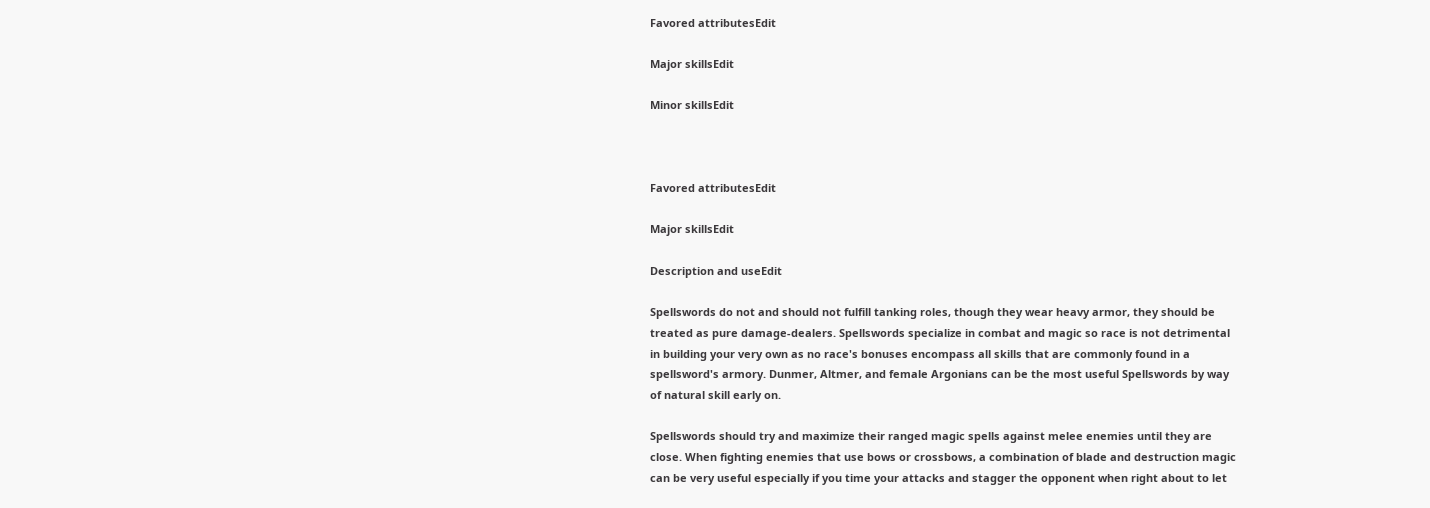Favored attributesEdit

Major skillsEdit

Minor skillsEdit



Favored attributesEdit

Major skillsEdit

Description and useEdit

Spellswords do not and should not fulfill tanking roles, though they wear heavy armor, they should be treated as pure damage-dealers. Spellswords specialize in combat and magic so race is not detrimental in building your very own as no race's bonuses encompass all skills that are commonly found in a spellsword's armory. Dunmer, Altmer, and female Argonians can be the most useful Spellswords by way of natural skill early on.

Spellswords should try and maximize their ranged magic spells against melee enemies until they are close. When fighting enemies that use bows or crossbows, a combination of blade and destruction magic can be very useful especially if you time your attacks and stagger the opponent when right about to let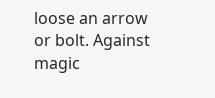loose an arrow or bolt. Against magic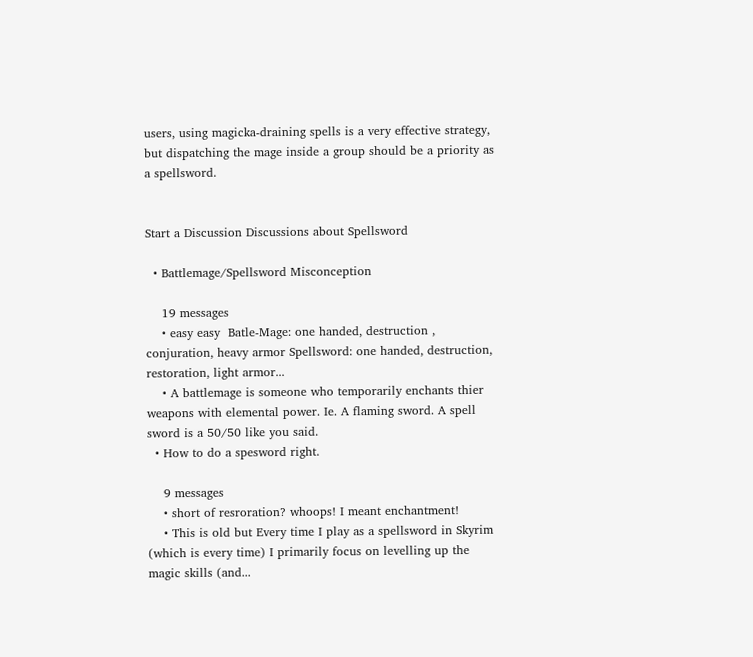users, using magicka-draining spells is a very effective strategy, but dispatching the mage inside a group should be a priority as a spellsword.


Start a Discussion Discussions about Spellsword

  • Battlemage/Spellsword Misconception

    19 messages
    • easy easy  Batle-Mage: one handed, destruction , conjuration, heavy armor Spellsword: one handed, destruction, restoration, light armor...
    • A battlemage is someone who temporarily enchants thier weapons with elemental power. Ie. A flaming sword. A spell sword is a 50/50 like you said.
  • How to do a spesword right.

    9 messages
    • short of resroration? whoops! I meant enchantment!
    • This is old but Every time I play as a spellsword in Skyrim (which is every time) I primarily focus on levelling up the magic skills (and...